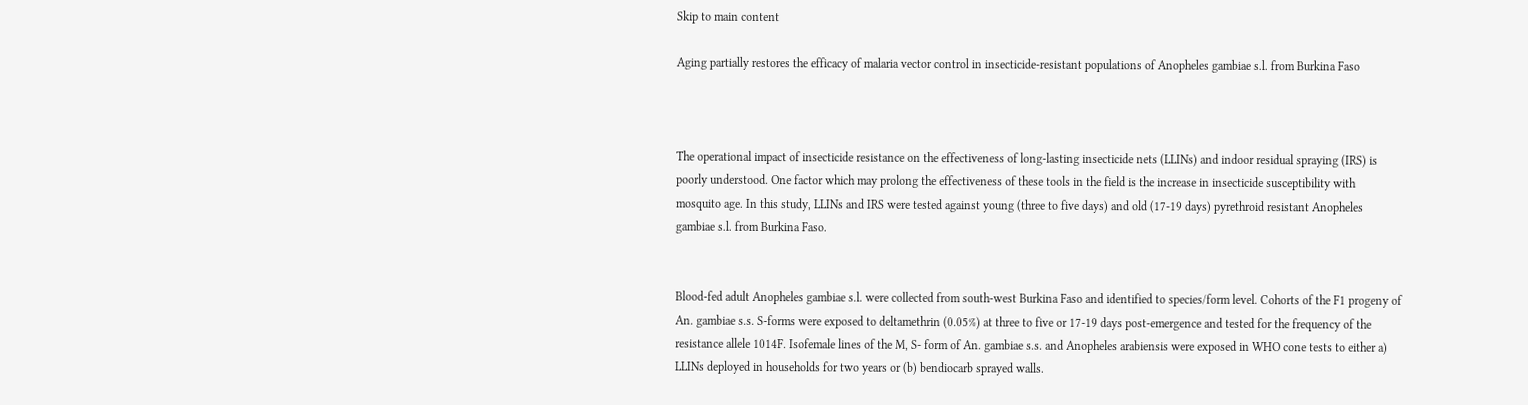Skip to main content

Aging partially restores the efficacy of malaria vector control in insecticide-resistant populations of Anopheles gambiae s.l. from Burkina Faso



The operational impact of insecticide resistance on the effectiveness of long-lasting insecticide nets (LLINs) and indoor residual spraying (IRS) is poorly understood. One factor which may prolong the effectiveness of these tools in the field is the increase in insecticide susceptibility with mosquito age. In this study, LLINs and IRS were tested against young (three to five days) and old (17-19 days) pyrethroid resistant Anopheles gambiae s.l. from Burkina Faso.


Blood-fed adult Anopheles gambiae s.l. were collected from south-west Burkina Faso and identified to species/form level. Cohorts of the F1 progeny of An. gambiae s.s. S-forms were exposed to deltamethrin (0.05%) at three to five or 17-19 days post-emergence and tested for the frequency of the resistance allele 1014F. Isofemale lines of the M, S- form of An. gambiae s.s. and Anopheles arabiensis were exposed in WHO cone tests to either a) LLINs deployed in households for two years or (b) bendiocarb sprayed walls.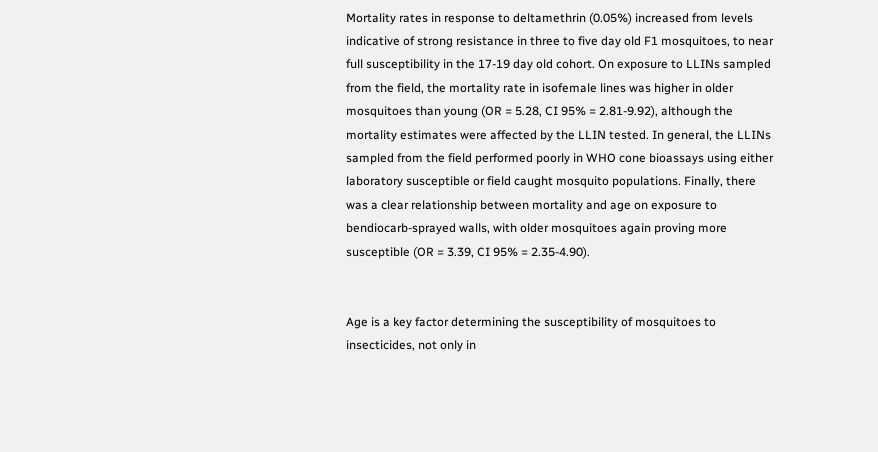Mortality rates in response to deltamethrin (0.05%) increased from levels indicative of strong resistance in three to five day old F1 mosquitoes, to near full susceptibility in the 17-19 day old cohort. On exposure to LLINs sampled from the field, the mortality rate in isofemale lines was higher in older mosquitoes than young (OR = 5.28, CI 95% = 2.81-9.92), although the mortality estimates were affected by the LLIN tested. In general, the LLINs sampled from the field performed poorly in WHO cone bioassays using either laboratory susceptible or field caught mosquito populations. Finally, there was a clear relationship between mortality and age on exposure to bendiocarb-sprayed walls, with older mosquitoes again proving more susceptible (OR = 3.39, CI 95% = 2.35-4.90).


Age is a key factor determining the susceptibility of mosquitoes to insecticides, not only in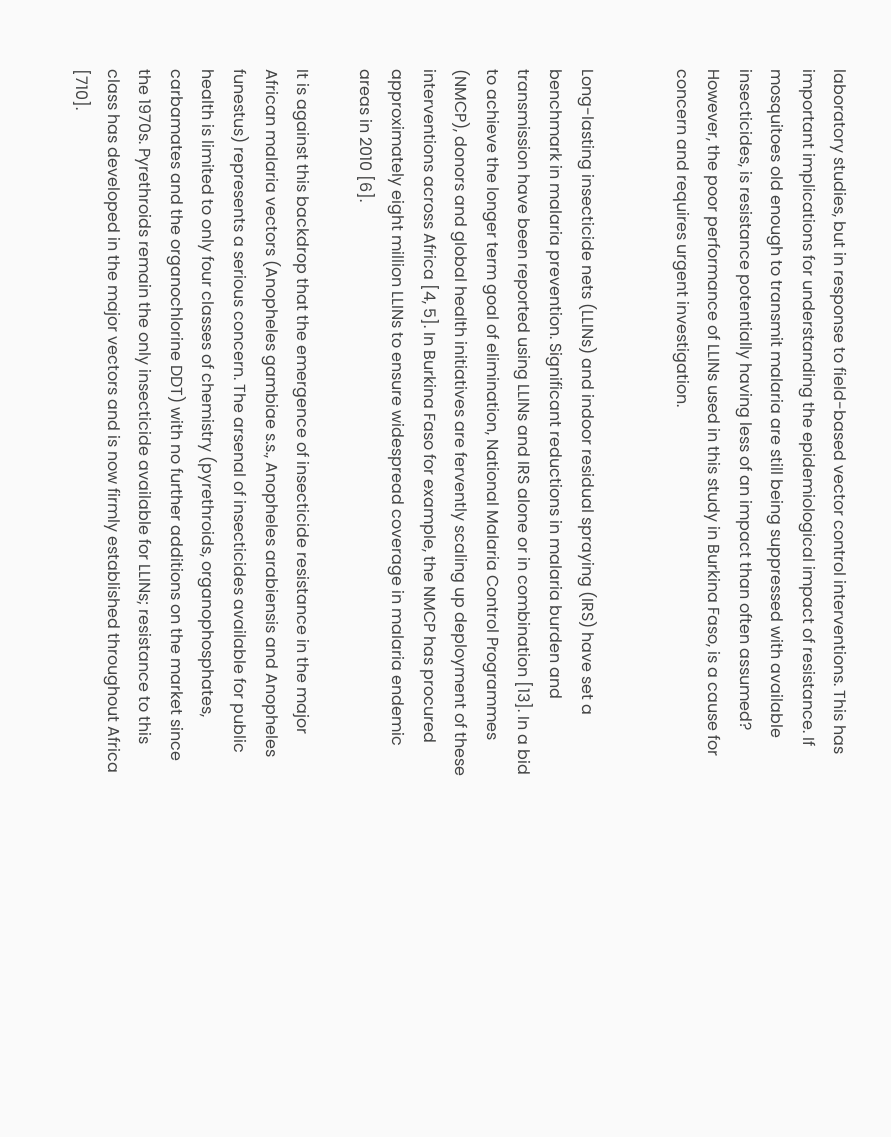laboratory studies, but in response to field-based vector control interventions. This has important implications for understanding the epidemiological impact of resistance. If mosquitoes old enough to transmit malaria are still being suppressed with available insecticides, is resistance potentially having less of an impact than often assumed? However, the poor performance of LLINs used in this study in Burkina Faso, is a cause for concern and requires urgent investigation.


Long-lasting insecticide nets (LLINs) and indoor residual spraying (IRS) have set a benchmark in malaria prevention. Significant reductions in malaria burden and transmission have been reported using LLINs and IRS alone or in combination [13]. In a bid to achieve the longer term goal of elimination, National Malaria Control Programmes (NMCP), donors and global health initiatives are fervently scaling up deployment of these interventions across Africa [4, 5]. In Burkina Faso for example, the NMCP has procured approximately eight million LLINs to ensure widespread coverage in malaria endemic areas in 2010 [6].

It is against this backdrop that the emergence of insecticide resistance in the major African malaria vectors (Anopheles gambiae s.s., Anopheles arabiensis and Anopheles funestus) represents a serious concern. The arsenal of insecticides available for public health is limited to only four classes of chemistry (pyrethroids, organophosphates, carbamates and the organochlorine DDT) with no further additions on the market since the 1970s. Pyrethroids remain the only insecticide available for LLINs; resistance to this class has developed in the major vectors and is now firmly established throughout Africa [710].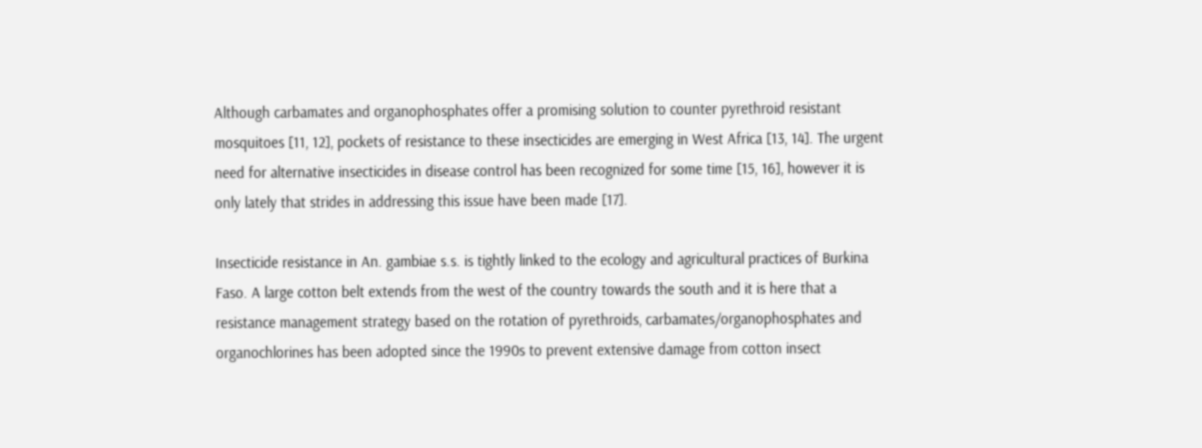Although carbamates and organophosphates offer a promising solution to counter pyrethroid resistant mosquitoes [11, 12], pockets of resistance to these insecticides are emerging in West Africa [13, 14]. The urgent need for alternative insecticides in disease control has been recognized for some time [15, 16], however it is only lately that strides in addressing this issue have been made [17].

Insecticide resistance in An. gambiae s.s. is tightly linked to the ecology and agricultural practices of Burkina Faso. A large cotton belt extends from the west of the country towards the south and it is here that a resistance management strategy based on the rotation of pyrethroids, carbamates/organophosphates and organochlorines has been adopted since the 1990s to prevent extensive damage from cotton insect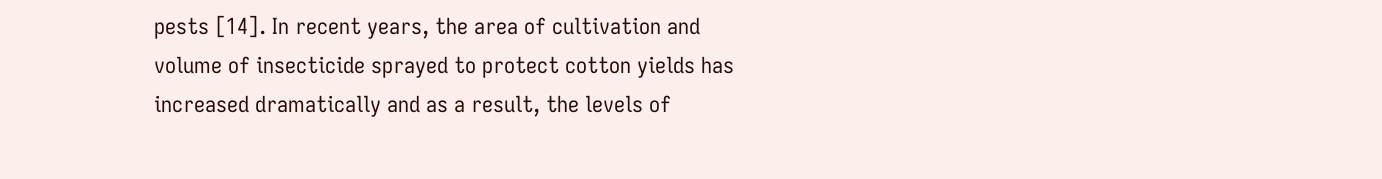pests [14]. In recent years, the area of cultivation and volume of insecticide sprayed to protect cotton yields has increased dramatically and as a result, the levels of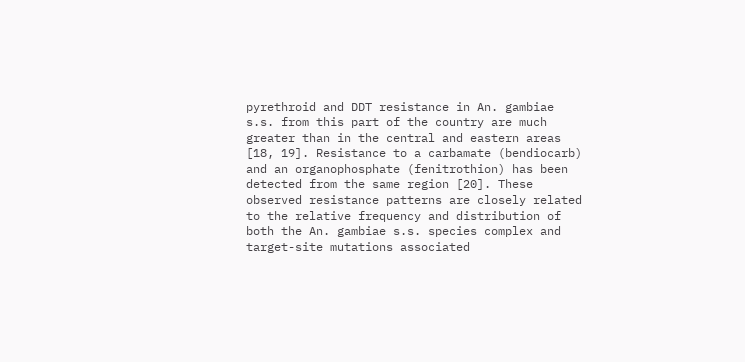pyrethroid and DDT resistance in An. gambiae s.s. from this part of the country are much greater than in the central and eastern areas [18, 19]. Resistance to a carbamate (bendiocarb) and an organophosphate (fenitrothion) has been detected from the same region [20]. These observed resistance patterns are closely related to the relative frequency and distribution of both the An. gambiae s.s. species complex and target-site mutations associated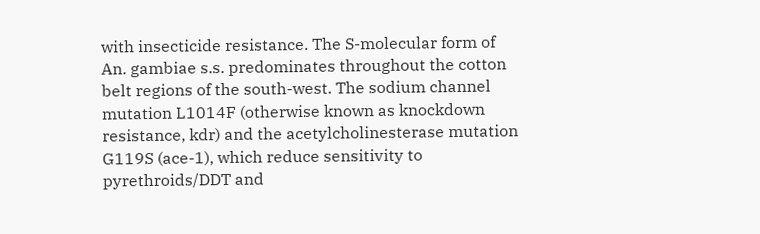with insecticide resistance. The S-molecular form of An. gambiae s.s. predominates throughout the cotton belt regions of the south-west. The sodium channel mutation L1014F (otherwise known as knockdown resistance, kdr) and the acetylcholinesterase mutation G119S (ace-1), which reduce sensitivity to pyrethroids/DDT and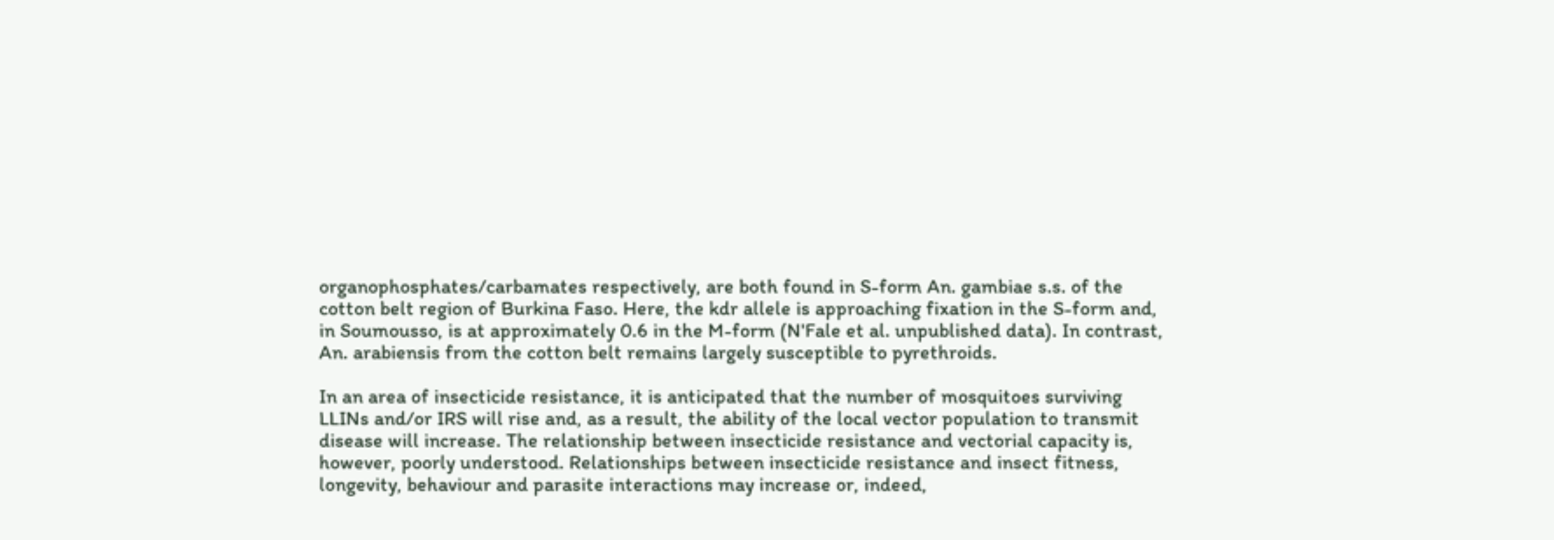organophosphates/carbamates respectively, are both found in S-form An. gambiae s.s. of the cotton belt region of Burkina Faso. Here, the kdr allele is approaching fixation in the S-form and, in Soumousso, is at approximately 0.6 in the M-form (N'Fale et al. unpublished data). In contrast, An. arabiensis from the cotton belt remains largely susceptible to pyrethroids.

In an area of insecticide resistance, it is anticipated that the number of mosquitoes surviving LLINs and/or IRS will rise and, as a result, the ability of the local vector population to transmit disease will increase. The relationship between insecticide resistance and vectorial capacity is, however, poorly understood. Relationships between insecticide resistance and insect fitness, longevity, behaviour and parasite interactions may increase or, indeed,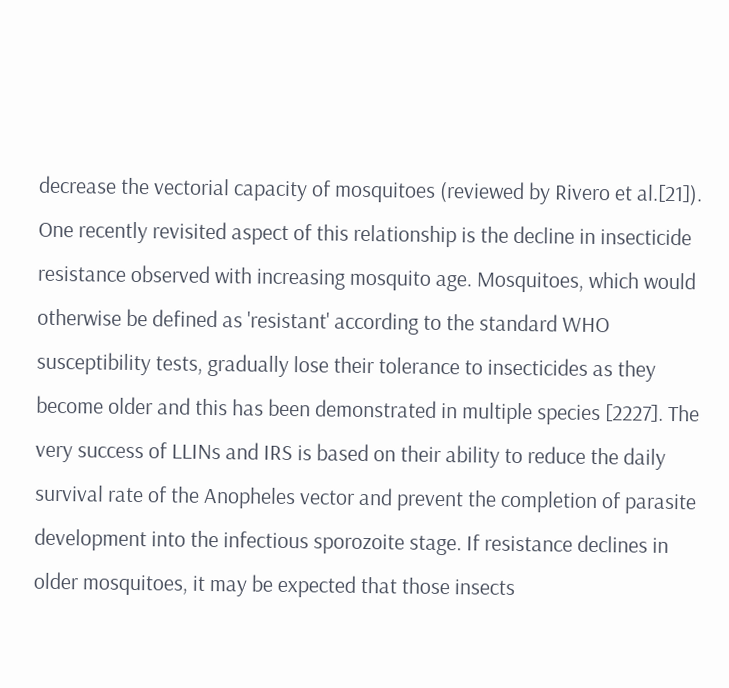decrease the vectorial capacity of mosquitoes (reviewed by Rivero et al.[21]). One recently revisited aspect of this relationship is the decline in insecticide resistance observed with increasing mosquito age. Mosquitoes, which would otherwise be defined as 'resistant' according to the standard WHO susceptibility tests, gradually lose their tolerance to insecticides as they become older and this has been demonstrated in multiple species [2227]. The very success of LLINs and IRS is based on their ability to reduce the daily survival rate of the Anopheles vector and prevent the completion of parasite development into the infectious sporozoite stage. If resistance declines in older mosquitoes, it may be expected that those insects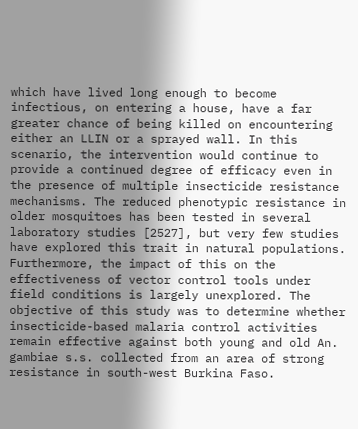which have lived long enough to become infectious, on entering a house, have a far greater chance of being killed on encountering either an LLIN or a sprayed wall. In this scenario, the intervention would continue to provide a continued degree of efficacy even in the presence of multiple insecticide resistance mechanisms. The reduced phenotypic resistance in older mosquitoes has been tested in several laboratory studies [2527], but very few studies have explored this trait in natural populations. Furthermore, the impact of this on the effectiveness of vector control tools under field conditions is largely unexplored. The objective of this study was to determine whether insecticide-based malaria control activities remain effective against both young and old An. gambiae s.s. collected from an area of strong resistance in south-west Burkina Faso.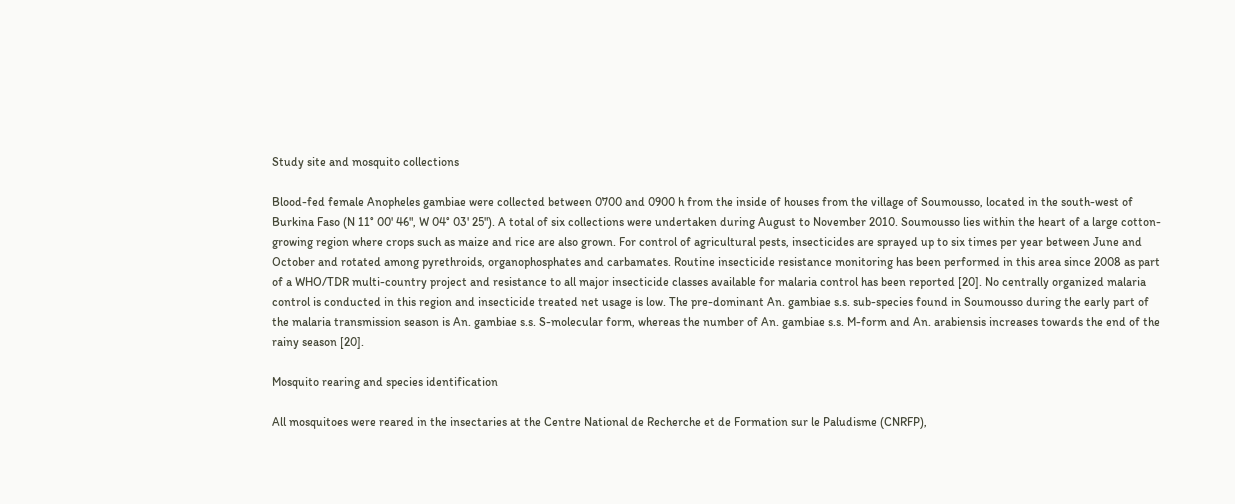Study site and mosquito collections

Blood-fed female Anopheles gambiae were collected between 0700 and 0900 h from the inside of houses from the village of Soumousso, located in the south-west of Burkina Faso (N 11° 00' 46", W 04° 03' 25"). A total of six collections were undertaken during August to November 2010. Soumousso lies within the heart of a large cotton-growing region where crops such as maize and rice are also grown. For control of agricultural pests, insecticides are sprayed up to six times per year between June and October and rotated among pyrethroids, organophosphates and carbamates. Routine insecticide resistance monitoring has been performed in this area since 2008 as part of a WHO/TDR multi-country project and resistance to all major insecticide classes available for malaria control has been reported [20]. No centrally organized malaria control is conducted in this region and insecticide treated net usage is low. The pre-dominant An. gambiae s.s. sub-species found in Soumousso during the early part of the malaria transmission season is An. gambiae s.s. S-molecular form, whereas the number of An. gambiae s.s. M-form and An. arabiensis increases towards the end of the rainy season [20].

Mosquito rearing and species identification

All mosquitoes were reared in the insectaries at the Centre National de Recherche et de Formation sur le Paludisme (CNRFP),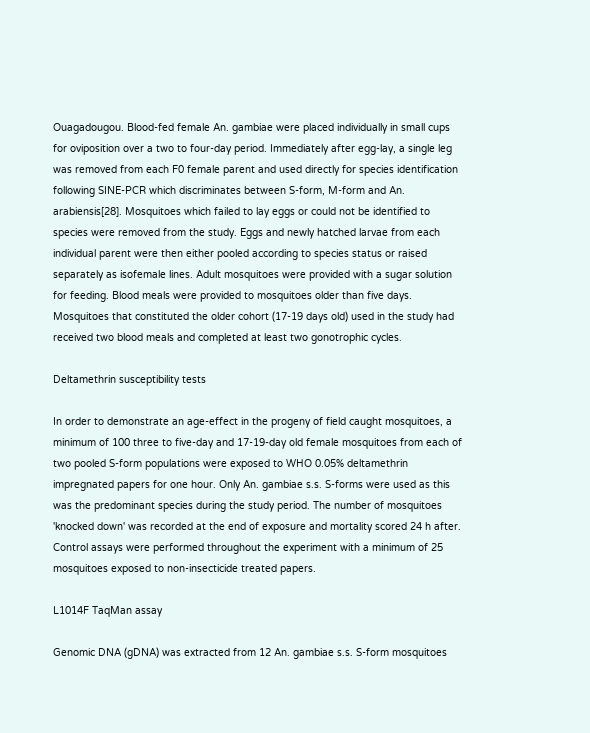Ouagadougou. Blood-fed female An. gambiae were placed individually in small cups for oviposition over a two to four-day period. Immediately after egg-lay, a single leg was removed from each F0 female parent and used directly for species identification following SINE-PCR which discriminates between S-form, M-form and An. arabiensis[28]. Mosquitoes which failed to lay eggs or could not be identified to species were removed from the study. Eggs and newly hatched larvae from each individual parent were then either pooled according to species status or raised separately as isofemale lines. Adult mosquitoes were provided with a sugar solution for feeding. Blood meals were provided to mosquitoes older than five days. Mosquitoes that constituted the older cohort (17-19 days old) used in the study had received two blood meals and completed at least two gonotrophic cycles.

Deltamethrin susceptibility tests

In order to demonstrate an age-effect in the progeny of field caught mosquitoes, a minimum of 100 three to five-day and 17-19-day old female mosquitoes from each of two pooled S-form populations were exposed to WHO 0.05% deltamethrin impregnated papers for one hour. Only An. gambiae s.s. S-forms were used as this was the predominant species during the study period. The number of mosquitoes 'knocked down' was recorded at the end of exposure and mortality scored 24 h after. Control assays were performed throughout the experiment with a minimum of 25 mosquitoes exposed to non-insecticide treated papers.

L1014F TaqMan assay

Genomic DNA (gDNA) was extracted from 12 An. gambiae s.s. S-form mosquitoes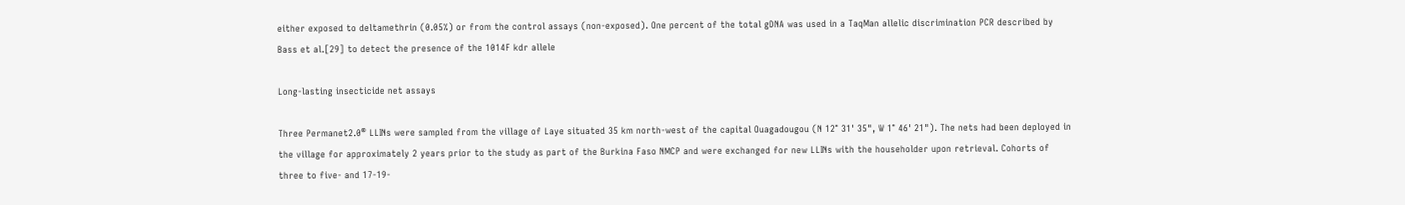either exposed to deltamethrin (0.05%) or from the control assays (non-exposed). One percent of the total gDNA was used in a TaqMan allelic discrimination PCR described by Bass et al.[29] to detect the presence of the 1014F kdr allele

Long-lasting insecticide net assays

Three Permanet2.0® LLINs were sampled from the village of Laye situated 35 km north-west of the capital Ouagadougou (N 12° 31' 35", W 1° 46' 21"). The nets had been deployed in the village for approximately 2 years prior to the study as part of the Burkina Faso NMCP and were exchanged for new LLINs with the householder upon retrieval. Cohorts of three to five- and 17-19-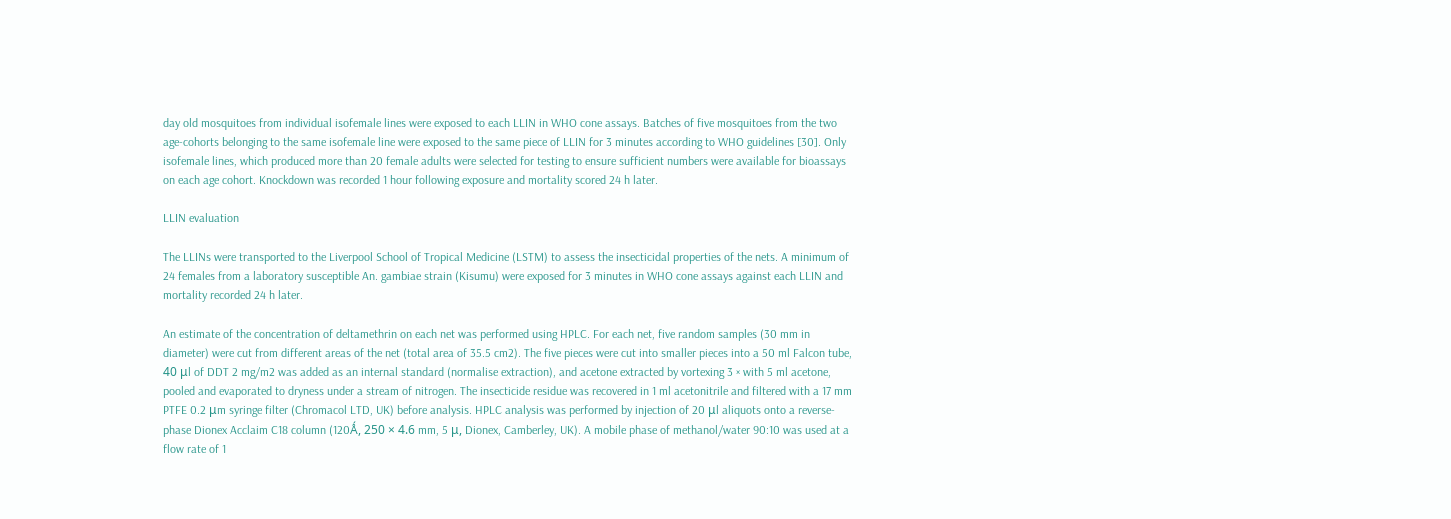day old mosquitoes from individual isofemale lines were exposed to each LLIN in WHO cone assays. Batches of five mosquitoes from the two age-cohorts belonging to the same isofemale line were exposed to the same piece of LLIN for 3 minutes according to WHO guidelines [30]. Only isofemale lines, which produced more than 20 female adults were selected for testing to ensure sufficient numbers were available for bioassays on each age cohort. Knockdown was recorded 1 hour following exposure and mortality scored 24 h later.

LLIN evaluation

The LLINs were transported to the Liverpool School of Tropical Medicine (LSTM) to assess the insecticidal properties of the nets. A minimum of 24 females from a laboratory susceptible An. gambiae strain (Kisumu) were exposed for 3 minutes in WHO cone assays against each LLIN and mortality recorded 24 h later.

An estimate of the concentration of deltamethrin on each net was performed using HPLC. For each net, five random samples (30 mm in diameter) were cut from different areas of the net (total area of 35.5 cm2). The five pieces were cut into smaller pieces into a 50 ml Falcon tube, 40 μl of DDT 2 mg/m2 was added as an internal standard (normalise extraction), and acetone extracted by vortexing 3 × with 5 ml acetone, pooled and evaporated to dryness under a stream of nitrogen. The insecticide residue was recovered in 1 ml acetonitrile and filtered with a 17 mm PTFE 0.2 μm syringe filter (Chromacol LTD, UK) before analysis. HPLC analysis was performed by injection of 20 μl aliquots onto a reverse-phase Dionex Acclaim C18 column (120Ǻ, 250 × 4.6 mm, 5 μ, Dionex, Camberley, UK). A mobile phase of methanol/water 90:10 was used at a flow rate of 1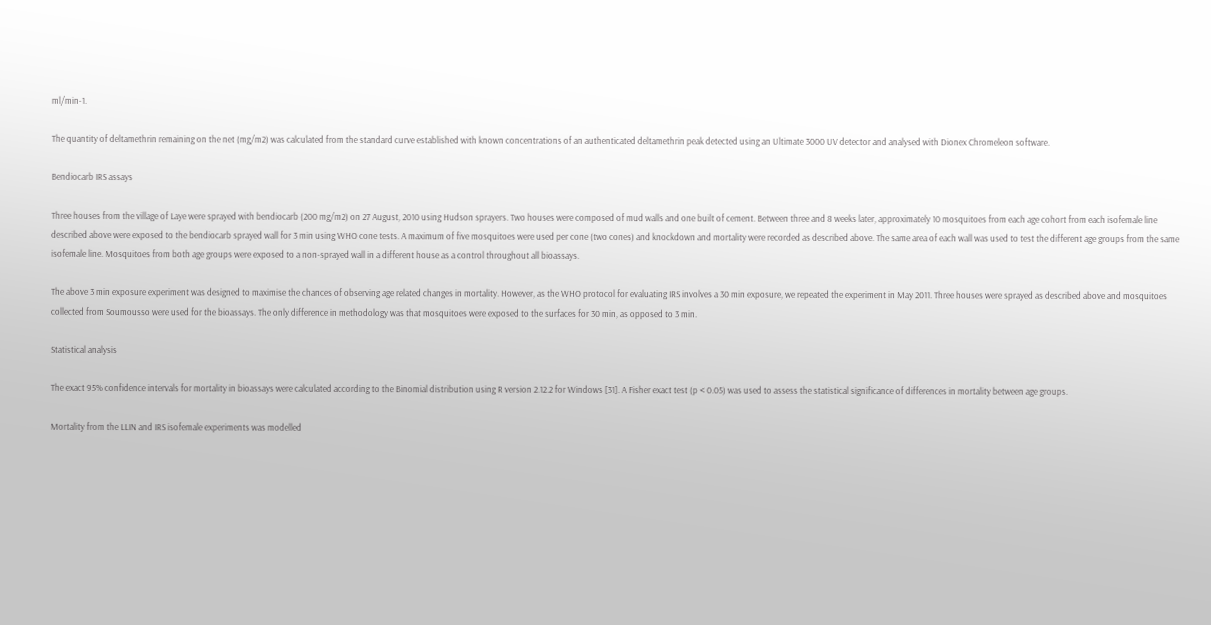ml/min-1.

The quantity of deltamethrin remaining on the net (mg/m2) was calculated from the standard curve established with known concentrations of an authenticated deltamethrin peak detected using an Ultimate 3000 UV detector and analysed with Dionex Chromeleon software.

Bendiocarb IRS assays

Three houses from the village of Laye were sprayed with bendiocarb (200 mg/m2) on 27 August, 2010 using Hudson sprayers. Two houses were composed of mud walls and one built of cement. Between three and 8 weeks later, approximately 10 mosquitoes from each age cohort from each isofemale line described above were exposed to the bendiocarb sprayed wall for 3 min using WHO cone tests. A maximum of five mosquitoes were used per cone (two cones) and knockdown and mortality were recorded as described above. The same area of each wall was used to test the different age groups from the same isofemale line. Mosquitoes from both age groups were exposed to a non-sprayed wall in a different house as a control throughout all bioassays.

The above 3 min exposure experiment was designed to maximise the chances of observing age related changes in mortality. However, as the WHO protocol for evaluating IRS involves a 30 min exposure, we repeated the experiment in May 2011. Three houses were sprayed as described above and mosquitoes collected from Soumousso were used for the bioassays. The only difference in methodology was that mosquitoes were exposed to the surfaces for 30 min, as opposed to 3 min.

Statistical analysis

The exact 95% confidence intervals for mortality in bioassays were calculated according to the Binomial distribution using R version 2.12.2 for Windows [31]. A Fisher exact test (p < 0.05) was used to assess the statistical significance of differences in mortality between age groups.

Mortality from the LLIN and IRS isofemale experiments was modelled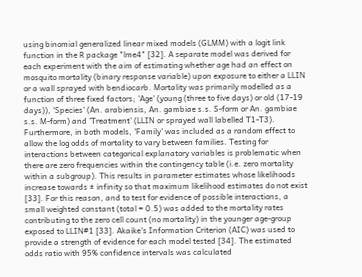using binomial generalized linear mixed models (GLMM) with a logit link function in the R package "lme4" [32]. A separate model was derived for each experiment with the aim of estimating whether age had an effect on mosquito mortality (binary response variable) upon exposure to either a LLIN or a wall sprayed with bendiocarb. Mortality was primarily modelled as a function of three fixed factors; 'Age' (young (three to five days) or old (17-19 days)), 'Species' (An. arabiensis, An. gambiae s.s. S-form or An. gambiae s.s. M-form) and 'Treatment' (LLIN or sprayed wall labelled T1-T3). Furthermore, in both models, 'Family' was included as a random effect to allow the log odds of mortality to vary between families. Testing for interactions between categorical explanatory variables is problematic when there are zero frequencies within the contingency table (i.e. zero mortality within a subgroup). This results in parameter estimates whose likelihoods increase towards ± infinity so that maximum likelihood estimates do not exist [33]. For this reason, and to test for evidence of possible interactions, a small weighted constant (total = 0.5) was added to the mortality rates contributing to the zero cell count (no mortality) in the younger age-group exposed to LLIN#1 [33]. Akaike's Information Criterion (AIC) was used to provide a strength of evidence for each model tested [34]. The estimated odds ratio with 95% confidence intervals was calculated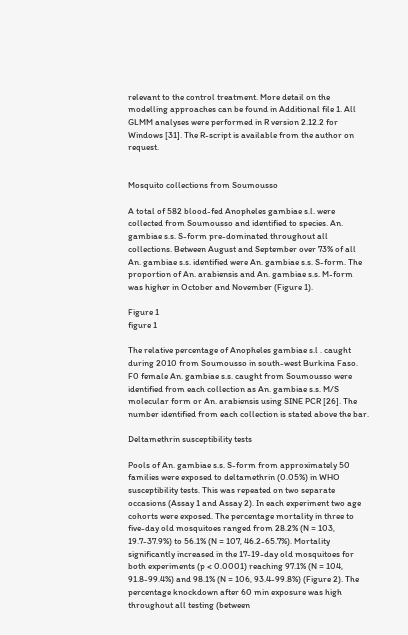relevant to the control treatment. More detail on the modelling approaches can be found in Additional file 1. All GLMM analyses were performed in R version 2.12.2 for Windows [31]. The R-script is available from the author on request.


Mosquito collections from Soumousso

A total of 582 blood-fed Anopheles gambiae s.l. were collected from Soumousso and identified to species. An. gambiae s.s. S-form pre-dominated throughout all collections. Between August and September over 73% of all An. gambiae s.s. identified were An. gambiae s.s. S-form. The proportion of An. arabiensis and An. gambiae s.s. M-form was higher in October and November (Figure 1).

Figure 1
figure 1

The relative percentage of Anopheles gambiae s.l . caught during 2010 from Soumousso in south-west Burkina Faso. F0 female An. gambiae s.s. caught from Soumousso were identified from each collection as An. gambiae s.s. M/S molecular form or An. arabiensis using SINE PCR [26]. The number identified from each collection is stated above the bar.

Deltamethrin susceptibility tests

Pools of An. gambiae s.s. S-form from approximately 50 families were exposed to deltamethrin (0.05%) in WHO susceptibility tests. This was repeated on two separate occasions (Assay 1 and Assay 2). In each experiment two age cohorts were exposed. The percentage mortality in three to five-day old mosquitoes ranged from 28.2% (N = 103, 19.7-37.9%) to 56.1% (N = 107, 46.2-65.7%). Mortality significantly increased in the 17-19-day old mosquitoes for both experiments (p < 0.0001) reaching 97.1% (N = 104, 91.8-99.4%) and 98.1% (N = 106, 93.4-99.8%) (Figure 2). The percentage knockdown after 60 min exposure was high throughout all testing (between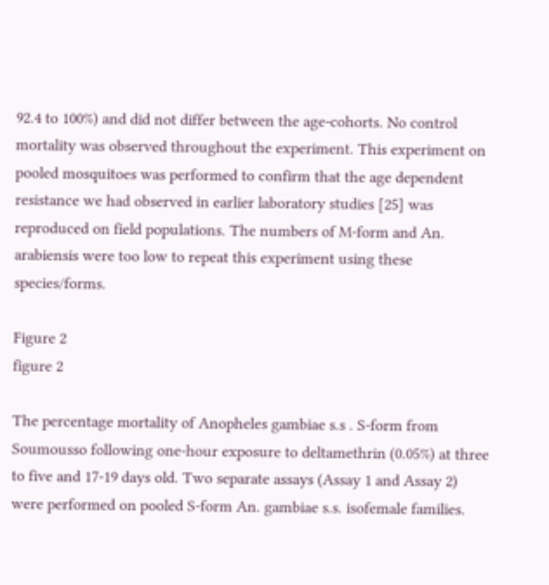92.4 to 100%) and did not differ between the age-cohorts. No control mortality was observed throughout the experiment. This experiment on pooled mosquitoes was performed to confirm that the age dependent resistance we had observed in earlier laboratory studies [25] was reproduced on field populations. The numbers of M-form and An. arabiensis were too low to repeat this experiment using these species/forms.

Figure 2
figure 2

The percentage mortality of Anopheles gambiae s.s . S-form from Soumousso following one-hour exposure to deltamethrin (0.05%) at three to five and 17-19 days old. Two separate assays (Assay 1 and Assay 2) were performed on pooled S-form An. gambiae s.s. isofemale families.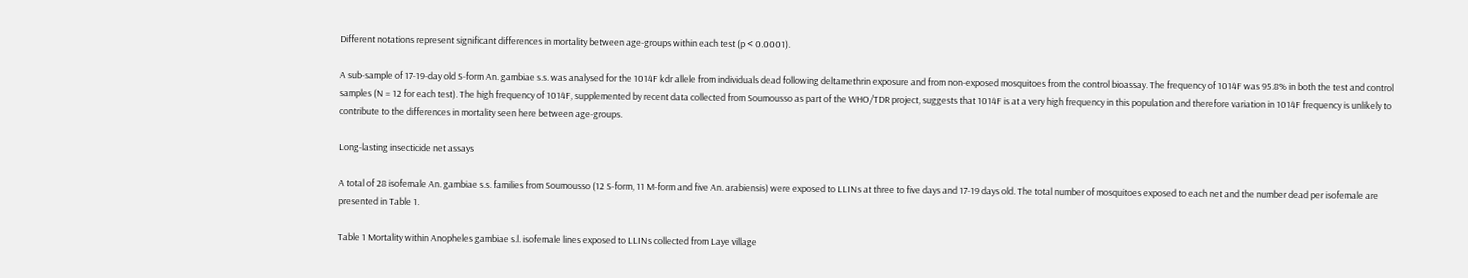Different notations represent significant differences in mortality between age-groups within each test (p < 0.0001).

A sub-sample of 17-19-day old S-form An. gambiae s.s. was analysed for the 1014F kdr allele from individuals dead following deltamethrin exposure and from non-exposed mosquitoes from the control bioassay. The frequency of 1014F was 95.8% in both the test and control samples (N = 12 for each test). The high frequency of 1014F, supplemented by recent data collected from Soumousso as part of the WHO/TDR project, suggests that 1014F is at a very high frequency in this population and therefore variation in 1014F frequency is unlikely to contribute to the differences in mortality seen here between age-groups.

Long-lasting insecticide net assays

A total of 28 isofemale An. gambiae s.s. families from Soumousso (12 S-form, 11 M-form and five An. arabiensis) were exposed to LLINs at three to five days and 17-19 days old. The total number of mosquitoes exposed to each net and the number dead per isofemale are presented in Table 1.

Table 1 Mortality within Anopheles gambiae s.l. isofemale lines exposed to LLINs collected from Laye village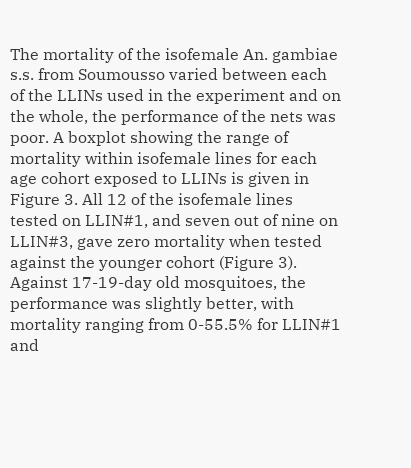The mortality of the isofemale An. gambiae s.s. from Soumousso varied between each of the LLINs used in the experiment and on the whole, the performance of the nets was poor. A boxplot showing the range of mortality within isofemale lines for each age cohort exposed to LLINs is given in Figure 3. All 12 of the isofemale lines tested on LLIN#1, and seven out of nine on LLIN#3, gave zero mortality when tested against the younger cohort (Figure 3). Against 17-19-day old mosquitoes, the performance was slightly better, with mortality ranging from 0-55.5% for LLIN#1 and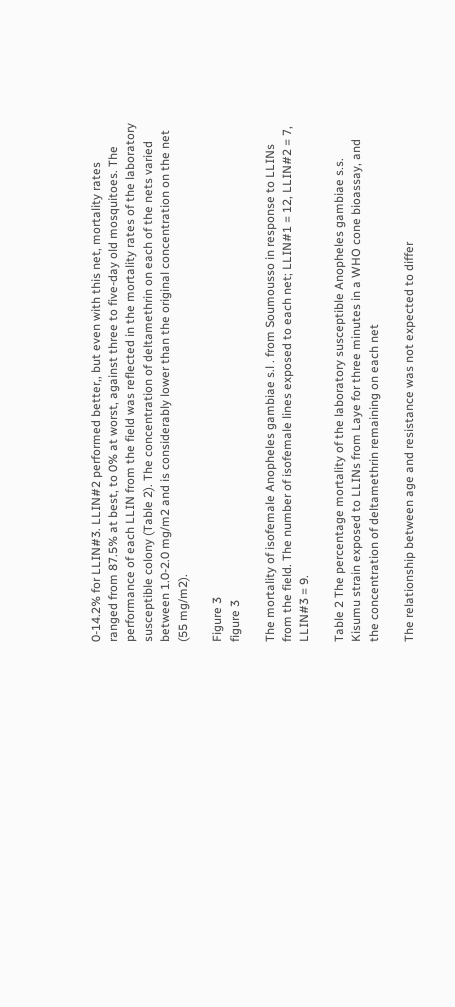0-14.2% for LLIN#3. LLIN#2 performed better,, but even with this net, mortality rates ranged from 87.5% at best, to 0% at worst, against three to five-day old mosquitoes. The performance of each LLIN from the field was reflected in the mortality rates of the laboratory susceptible colony (Table 2). The concentration of deltamethrin on each of the nets varied between 1.0-2.0 mg/m2 and is considerably lower than the original concentration on the net (55 mg/m2).

Figure 3
figure 3

The mortality of isofemale Anopheles gambiae s.l . from Soumousso in response to LLINs from the field. The number of isofemale lines exposed to each net; LLIN#1 = 12, LLIN#2 = 7, LLIN#3 = 9.

Table 2 The percentage mortality of the laboratory susceptible Anopheles gambiae s.s. Kisumu strain exposed to LLINs from Laye for three minutes in a WHO cone bioassay, and the concentration of deltamethrin remaining on each net

The relationship between age and resistance was not expected to differ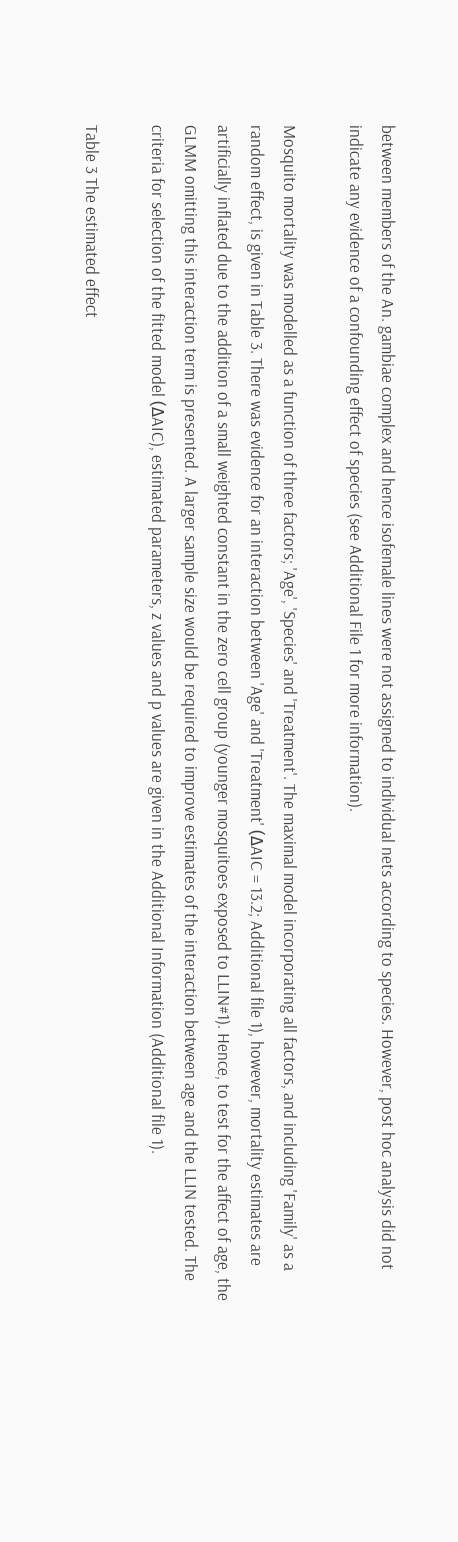between members of the An. gambiae complex and hence isofemale lines were not assigned to individual nets according to species. However, post hoc analysis did not indicate any evidence of a confounding effect of species (see Additional File 1 for more information).

Mosquito mortality was modelled as a function of three factors; 'Age', 'Species' and 'Treatment'. The maximal model incorporating all factors, and including 'Family' as a random effect, is given in Table 3. There was evidence for an interaction between 'Age' and 'Treatment' (ΔAIC = 13.2; Additional file 1), however, mortality estimates are artificially inflated due to the addition of a small weighted constant in the zero cell group (younger mosquitoes exposed to LLIN#1). Hence, to test for the affect of age, the GLMM omitting this interaction term is presented. A larger sample size would be required to improve estimates of the interaction between age and the LLIN tested. The criteria for selection of the fitted model (ΔAIC), estimated parameters, z values and p values are given in the Additional Information (Additional file 1).

Table 3 The estimated effect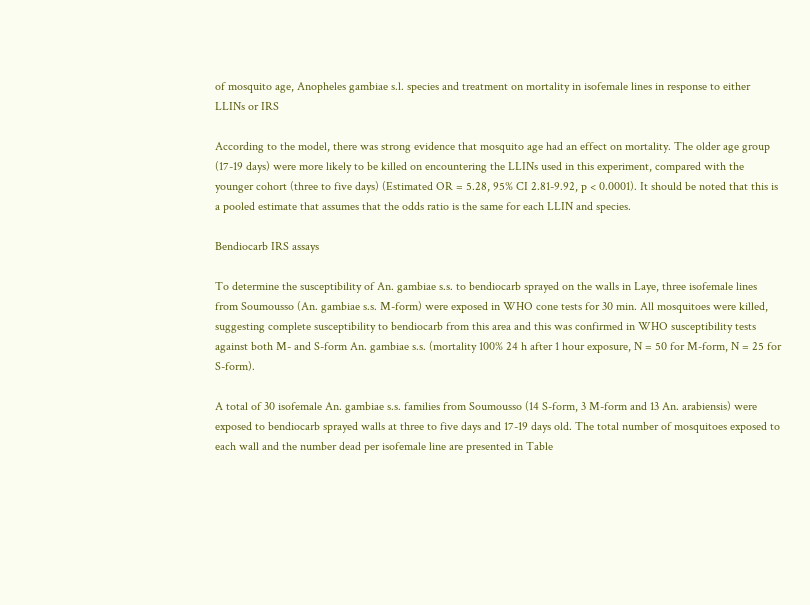of mosquito age, Anopheles gambiae s.l. species and treatment on mortality in isofemale lines in response to either LLINs or IRS

According to the model, there was strong evidence that mosquito age had an effect on mortality. The older age group (17-19 days) were more likely to be killed on encountering the LLINs used in this experiment, compared with the younger cohort (three to five days) (Estimated OR = 5.28, 95% CI 2.81-9.92, p < 0.0001). It should be noted that this is a pooled estimate that assumes that the odds ratio is the same for each LLIN and species.

Bendiocarb IRS assays

To determine the susceptibility of An. gambiae s.s. to bendiocarb sprayed on the walls in Laye, three isofemale lines from Soumousso (An. gambiae s.s. M-form) were exposed in WHO cone tests for 30 min. All mosquitoes were killed, suggesting complete susceptibility to bendiocarb from this area and this was confirmed in WHO susceptibility tests against both M- and S-form An. gambiae s.s. (mortality 100% 24 h after 1 hour exposure, N = 50 for M-form, N = 25 for S-form).

A total of 30 isofemale An. gambiae s.s. families from Soumousso (14 S-form, 3 M-form and 13 An. arabiensis) were exposed to bendiocarb sprayed walls at three to five days and 17-19 days old. The total number of mosquitoes exposed to each wall and the number dead per isofemale line are presented in Table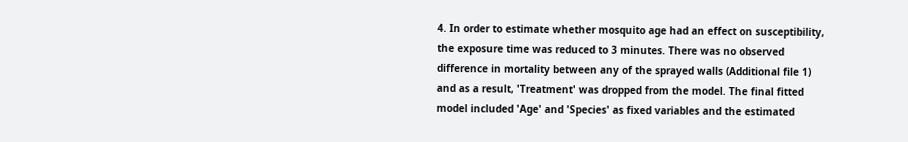4. In order to estimate whether mosquito age had an effect on susceptibility, the exposure time was reduced to 3 minutes. There was no observed difference in mortality between any of the sprayed walls (Additional file 1) and as a result, 'Treatment' was dropped from the model. The final fitted model included 'Age' and 'Species' as fixed variables and the estimated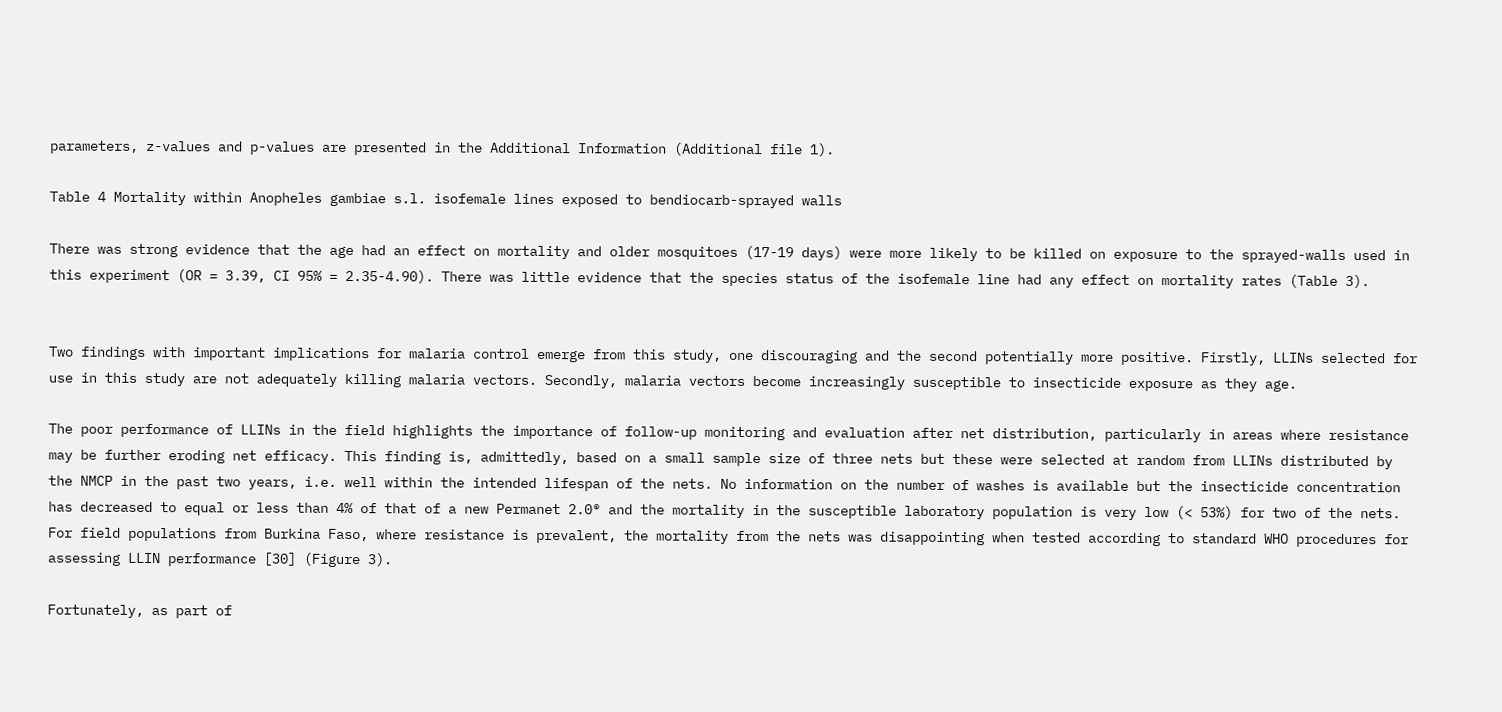parameters, z-values and p-values are presented in the Additional Information (Additional file 1).

Table 4 Mortality within Anopheles gambiae s.l. isofemale lines exposed to bendiocarb-sprayed walls

There was strong evidence that the age had an effect on mortality and older mosquitoes (17-19 days) were more likely to be killed on exposure to the sprayed-walls used in this experiment (OR = 3.39, CI 95% = 2.35-4.90). There was little evidence that the species status of the isofemale line had any effect on mortality rates (Table 3).


Two findings with important implications for malaria control emerge from this study, one discouraging and the second potentially more positive. Firstly, LLINs selected for use in this study are not adequately killing malaria vectors. Secondly, malaria vectors become increasingly susceptible to insecticide exposure as they age.

The poor performance of LLINs in the field highlights the importance of follow-up monitoring and evaluation after net distribution, particularly in areas where resistance may be further eroding net efficacy. This finding is, admittedly, based on a small sample size of three nets but these were selected at random from LLINs distributed by the NMCP in the past two years, i.e. well within the intended lifespan of the nets. No information on the number of washes is available but the insecticide concentration has decreased to equal or less than 4% of that of a new Permanet 2.0® and the mortality in the susceptible laboratory population is very low (< 53%) for two of the nets. For field populations from Burkina Faso, where resistance is prevalent, the mortality from the nets was disappointing when tested according to standard WHO procedures for assessing LLIN performance [30] (Figure 3).

Fortunately, as part of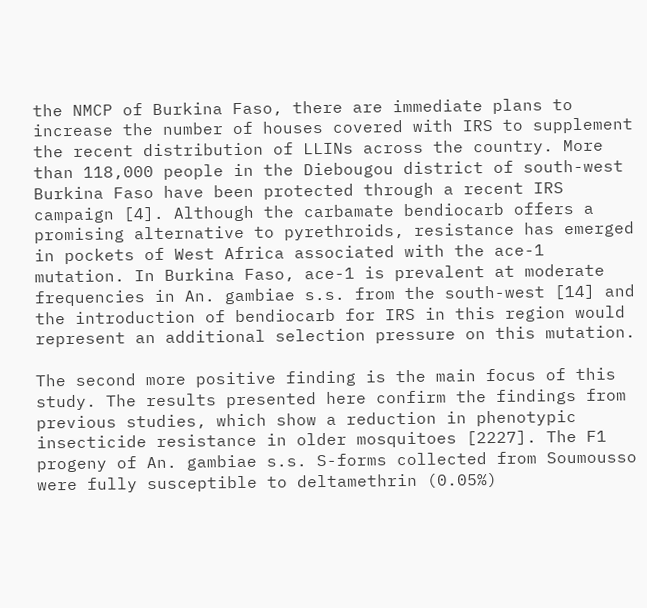the NMCP of Burkina Faso, there are immediate plans to increase the number of houses covered with IRS to supplement the recent distribution of LLINs across the country. More than 118,000 people in the Diebougou district of south-west Burkina Faso have been protected through a recent IRS campaign [4]. Although the carbamate bendiocarb offers a promising alternative to pyrethroids, resistance has emerged in pockets of West Africa associated with the ace-1 mutation. In Burkina Faso, ace-1 is prevalent at moderate frequencies in An. gambiae s.s. from the south-west [14] and the introduction of bendiocarb for IRS in this region would represent an additional selection pressure on this mutation.

The second more positive finding is the main focus of this study. The results presented here confirm the findings from previous studies, which show a reduction in phenotypic insecticide resistance in older mosquitoes [2227]. The F1 progeny of An. gambiae s.s. S-forms collected from Soumousso were fully susceptible to deltamethrin (0.05%)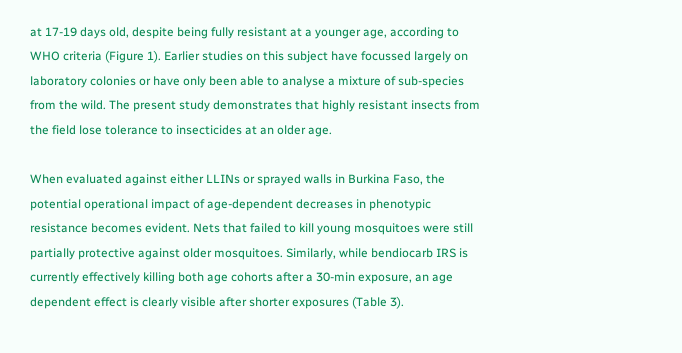at 17-19 days old, despite being fully resistant at a younger age, according to WHO criteria (Figure 1). Earlier studies on this subject have focussed largely on laboratory colonies or have only been able to analyse a mixture of sub-species from the wild. The present study demonstrates that highly resistant insects from the field lose tolerance to insecticides at an older age.

When evaluated against either LLINs or sprayed walls in Burkina Faso, the potential operational impact of age-dependent decreases in phenotypic resistance becomes evident. Nets that failed to kill young mosquitoes were still partially protective against older mosquitoes. Similarly, while bendiocarb IRS is currently effectively killing both age cohorts after a 30-min exposure, an age dependent effect is clearly visible after shorter exposures (Table 3).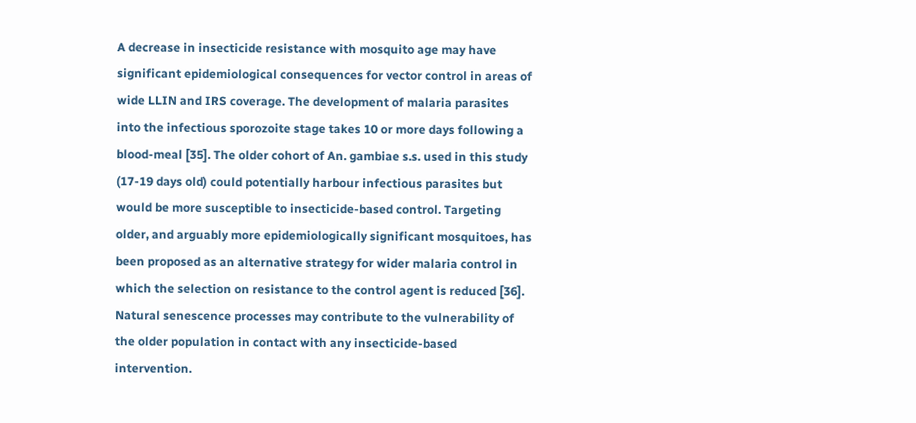A decrease in insecticide resistance with mosquito age may have significant epidemiological consequences for vector control in areas of wide LLIN and IRS coverage. The development of malaria parasites into the infectious sporozoite stage takes 10 or more days following a blood-meal [35]. The older cohort of An. gambiae s.s. used in this study (17-19 days old) could potentially harbour infectious parasites but would be more susceptible to insecticide-based control. Targeting older, and arguably more epidemiologically significant mosquitoes, has been proposed as an alternative strategy for wider malaria control in which the selection on resistance to the control agent is reduced [36]. Natural senescence processes may contribute to the vulnerability of the older population in contact with any insecticide-based intervention.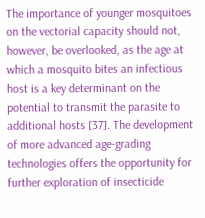The importance of younger mosquitoes on the vectorial capacity should not, however, be overlooked, as the age at which a mosquito bites an infectious host is a key determinant on the potential to transmit the parasite to additional hosts [37]. The development of more advanced age-grading technologies offers the opportunity for further exploration of insecticide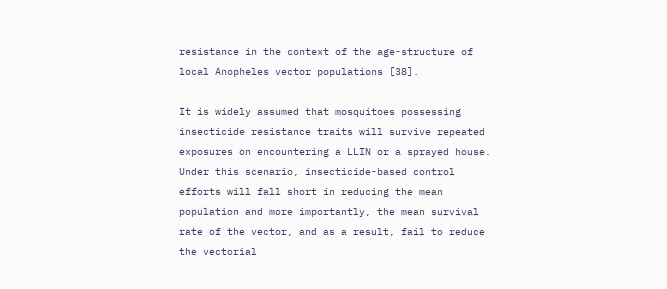resistance in the context of the age-structure of local Anopheles vector populations [38].

It is widely assumed that mosquitoes possessing insecticide resistance traits will survive repeated exposures on encountering a LLIN or a sprayed house. Under this scenario, insecticide-based control efforts will fall short in reducing the mean population and more importantly, the mean survival rate of the vector, and as a result, fail to reduce the vectorial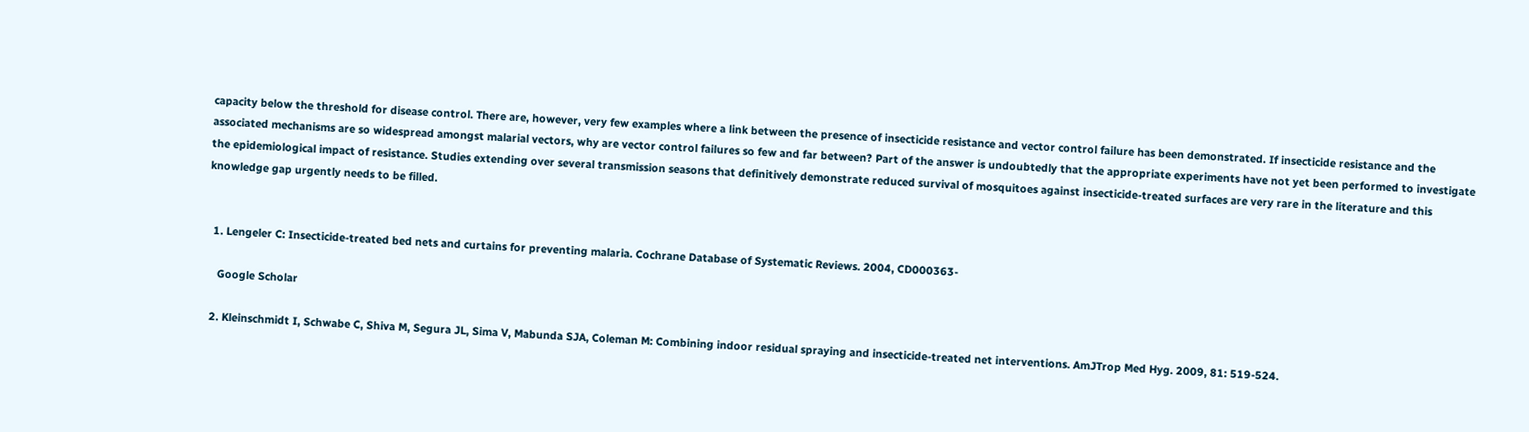capacity below the threshold for disease control. There are, however, very few examples where a link between the presence of insecticide resistance and vector control failure has been demonstrated. If insecticide resistance and the associated mechanisms are so widespread amongst malarial vectors, why are vector control failures so few and far between? Part of the answer is undoubtedly that the appropriate experiments have not yet been performed to investigate the epidemiological impact of resistance. Studies extending over several transmission seasons that definitively demonstrate reduced survival of mosquitoes against insecticide-treated surfaces are very rare in the literature and this knowledge gap urgently needs to be filled.


  1. Lengeler C: Insecticide-treated bed nets and curtains for preventing malaria. Cochrane Database of Systematic Reviews. 2004, CD000363-

    Google Scholar

  2. Kleinschmidt I, Schwabe C, Shiva M, Segura JL, Sima V, Mabunda SJA, Coleman M: Combining indoor residual spraying and insecticide-treated net interventions. AmJTrop Med Hyg. 2009, 81: 519-524.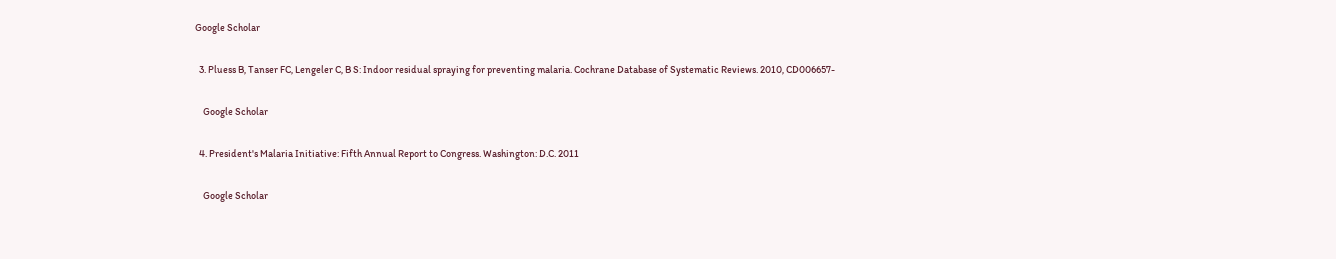Google Scholar

  3. Pluess B, Tanser FC, Lengeler C, B S: Indoor residual spraying for preventing malaria. Cochrane Database of Systematic Reviews. 2010, CD006657-

    Google Scholar

  4. President's Malaria Initiative: Fifth Annual Report to Congress. Washington: D.C. 2011

    Google Scholar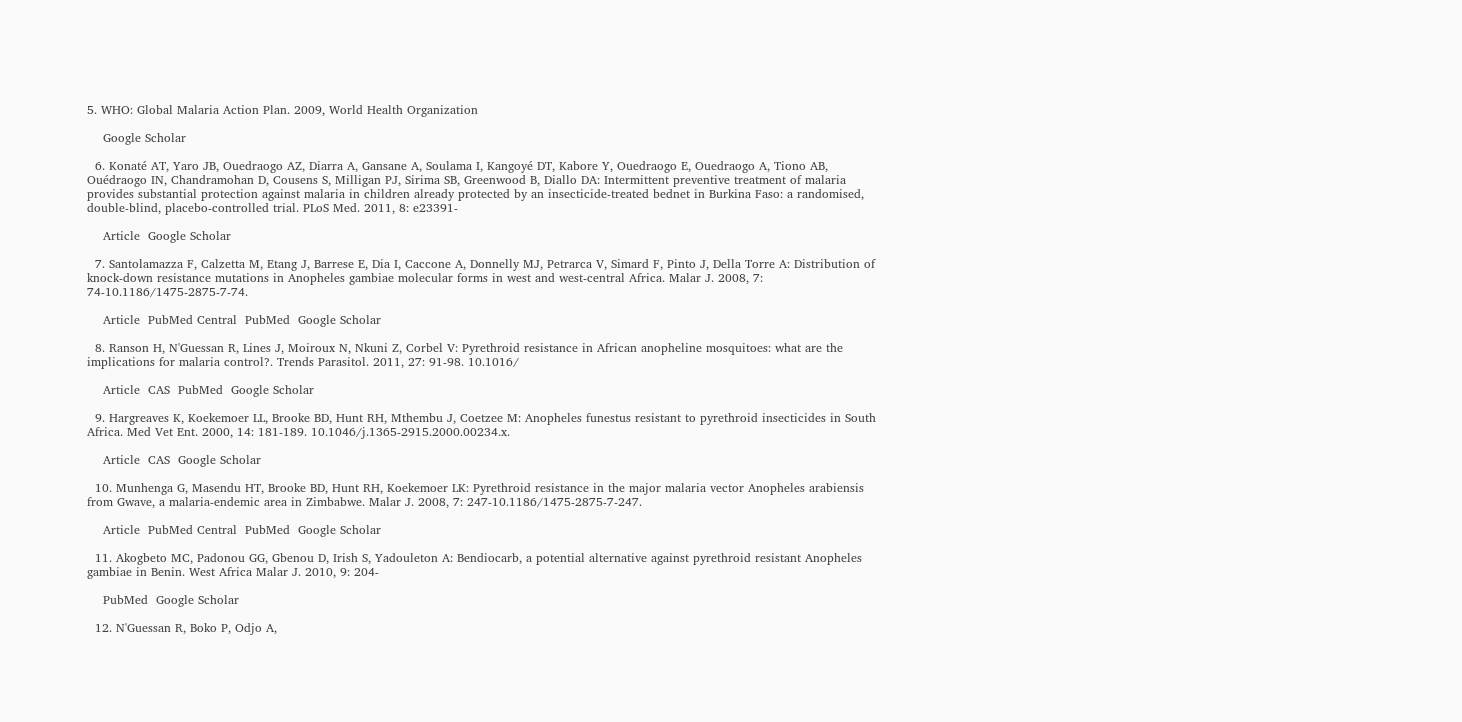5. WHO: Global Malaria Action Plan. 2009, World Health Organization

    Google Scholar

  6. Konaté AT, Yaro JB, Ouedraogo AZ, Diarra A, Gansane A, Soulama I, Kangoyé DT, Kabore Y, Ouedraogo E, Ouedraogo A, Tiono AB, Ouédraogo IN, Chandramohan D, Cousens S, Milligan PJ, Sirima SB, Greenwood B, Diallo DA: Intermittent preventive treatment of malaria provides substantial protection against malaria in children already protected by an insecticide-treated bednet in Burkina Faso: a randomised, double-blind, placebo-controlled trial. PLoS Med. 2011, 8: e23391-

    Article  Google Scholar

  7. Santolamazza F, Calzetta M, Etang J, Barrese E, Dia I, Caccone A, Donnelly MJ, Petrarca V, Simard F, Pinto J, Della Torre A: Distribution of knock-down resistance mutations in Anopheles gambiae molecular forms in west and west-central Africa. Malar J. 2008, 7: 74-10.1186/1475-2875-7-74.

    Article  PubMed Central  PubMed  Google Scholar

  8. Ranson H, N'Guessan R, Lines J, Moiroux N, Nkuni Z, Corbel V: Pyrethroid resistance in African anopheline mosquitoes: what are the implications for malaria control?. Trends Parasitol. 2011, 27: 91-98. 10.1016/

    Article  CAS  PubMed  Google Scholar

  9. Hargreaves K, Koekemoer LL, Brooke BD, Hunt RH, Mthembu J, Coetzee M: Anopheles funestus resistant to pyrethroid insecticides in South Africa. Med Vet Ent. 2000, 14: 181-189. 10.1046/j.1365-2915.2000.00234.x.

    Article  CAS  Google Scholar

  10. Munhenga G, Masendu HT, Brooke BD, Hunt RH, Koekemoer LK: Pyrethroid resistance in the major malaria vector Anopheles arabiensis from Gwave, a malaria-endemic area in Zimbabwe. Malar J. 2008, 7: 247-10.1186/1475-2875-7-247.

    Article  PubMed Central  PubMed  Google Scholar

  11. Akogbeto MC, Padonou GG, Gbenou D, Irish S, Yadouleton A: Bendiocarb, a potential alternative against pyrethroid resistant Anopheles gambiae in Benin. West Africa Malar J. 2010, 9: 204-

    PubMed  Google Scholar

  12. N'Guessan R, Boko P, Odjo A,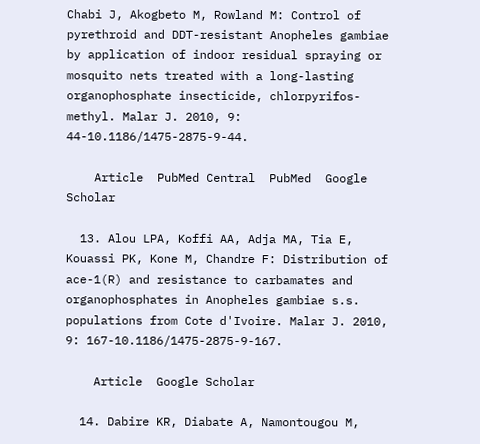Chabi J, Akogbeto M, Rowland M: Control of pyrethroid and DDT-resistant Anopheles gambiae by application of indoor residual spraying or mosquito nets treated with a long-lasting organophosphate insecticide, chlorpyrifos-methyl. Malar J. 2010, 9: 44-10.1186/1475-2875-9-44.

    Article  PubMed Central  PubMed  Google Scholar

  13. Alou LPA, Koffi AA, Adja MA, Tia E, Kouassi PK, Kone M, Chandre F: Distribution of ace-1(R) and resistance to carbamates and organophosphates in Anopheles gambiae s.s. populations from Cote d'Ivoire. Malar J. 2010, 9: 167-10.1186/1475-2875-9-167.

    Article  Google Scholar

  14. Dabire KR, Diabate A, Namontougou M,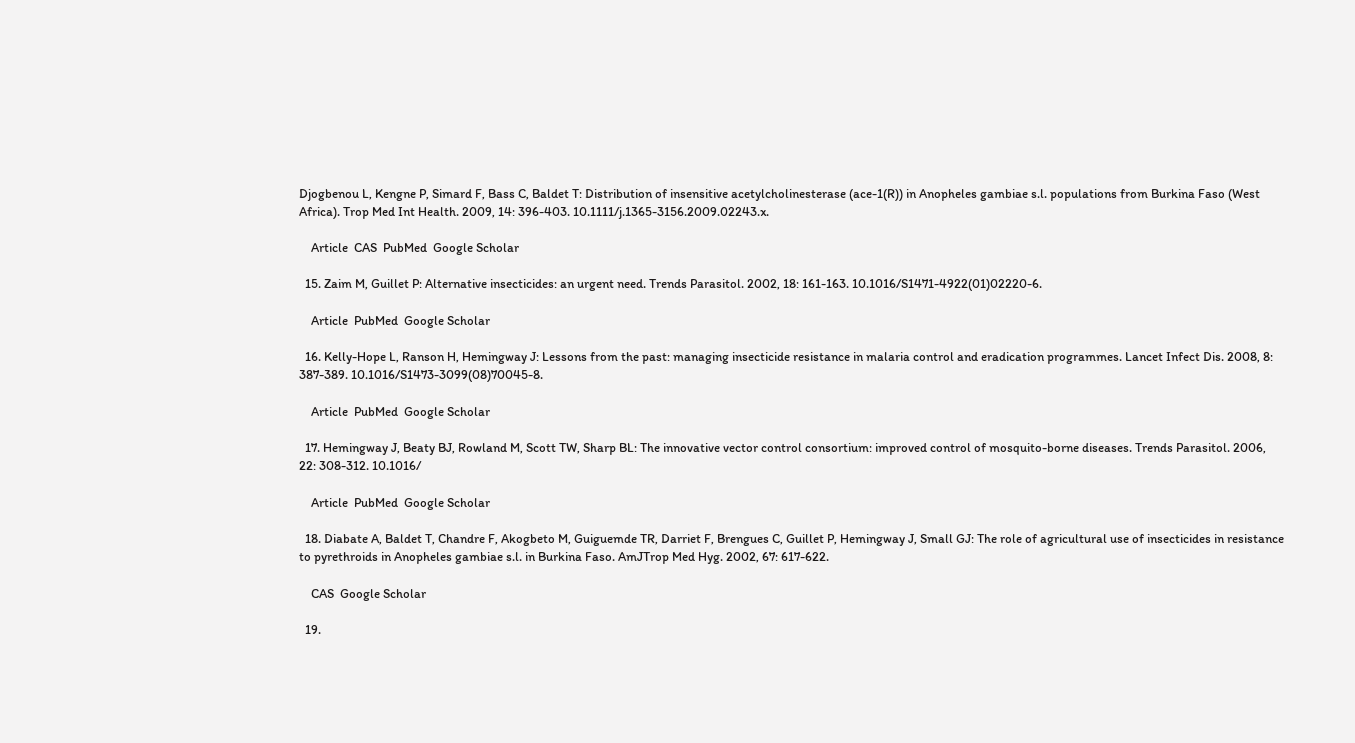Djogbenou L, Kengne P, Simard F, Bass C, Baldet T: Distribution of insensitive acetylcholinesterase (ace-1(R)) in Anopheles gambiae s.l. populations from Burkina Faso (West Africa). Trop Med Int Health. 2009, 14: 396-403. 10.1111/j.1365-3156.2009.02243.x.

    Article  CAS  PubMed  Google Scholar

  15. Zaim M, Guillet P: Alternative insecticides: an urgent need. Trends Parasitol. 2002, 18: 161-163. 10.1016/S1471-4922(01)02220-6.

    Article  PubMed  Google Scholar

  16. Kelly-Hope L, Ranson H, Hemingway J: Lessons from the past: managing insecticide resistance in malaria control and eradication programmes. Lancet Infect Dis. 2008, 8: 387-389. 10.1016/S1473-3099(08)70045-8.

    Article  PubMed  Google Scholar

  17. Hemingway J, Beaty BJ, Rowland M, Scott TW, Sharp BL: The innovative vector control consortium: improved control of mosquito-borne diseases. Trends Parasitol. 2006, 22: 308-312. 10.1016/

    Article  PubMed  Google Scholar

  18. Diabate A, Baldet T, Chandre F, Akogbeto M, Guiguemde TR, Darriet F, Brengues C, Guillet P, Hemingway J, Small GJ: The role of agricultural use of insecticides in resistance to pyrethroids in Anopheles gambiae s.l. in Burkina Faso. AmJTrop Med Hyg. 2002, 67: 617-622.

    CAS  Google Scholar

  19.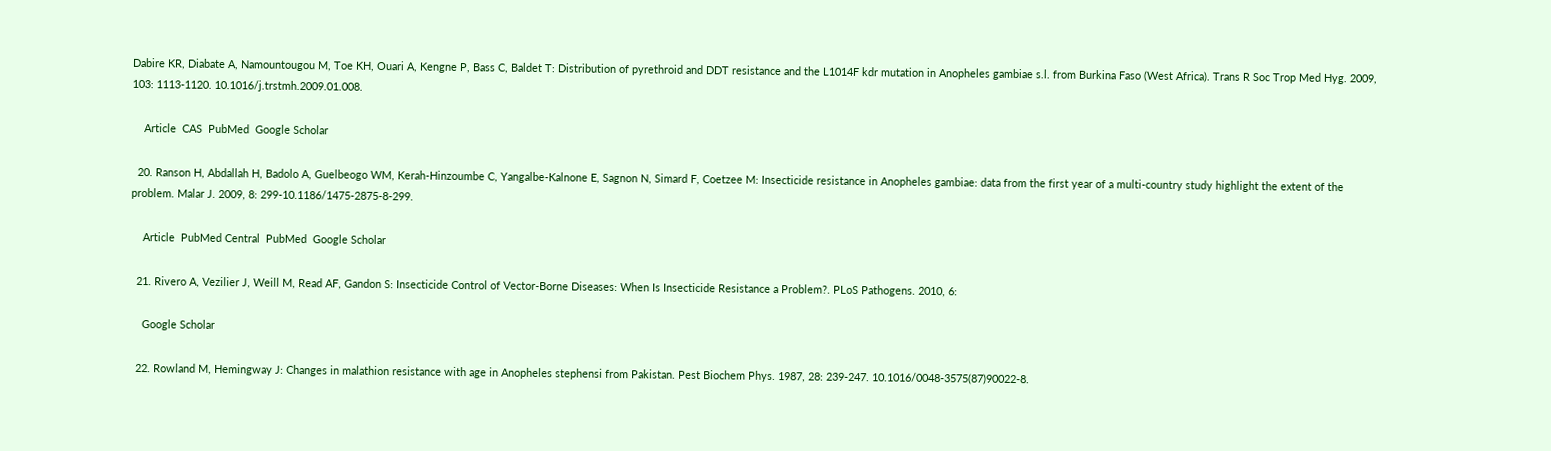Dabire KR, Diabate A, Namountougou M, Toe KH, Ouari A, Kengne P, Bass C, Baldet T: Distribution of pyrethroid and DDT resistance and the L1014F kdr mutation in Anopheles gambiae s.l. from Burkina Faso (West Africa). Trans R Soc Trop Med Hyg. 2009, 103: 1113-1120. 10.1016/j.trstmh.2009.01.008.

    Article  CAS  PubMed  Google Scholar

  20. Ranson H, Abdallah H, Badolo A, Guelbeogo WM, Kerah-Hinzoumbe C, Yangalbe-Kalnone E, Sagnon N, Simard F, Coetzee M: Insecticide resistance in Anopheles gambiae: data from the first year of a multi-country study highlight the extent of the problem. Malar J. 2009, 8: 299-10.1186/1475-2875-8-299.

    Article  PubMed Central  PubMed  Google Scholar

  21. Rivero A, Vezilier J, Weill M, Read AF, Gandon S: Insecticide Control of Vector-Borne Diseases: When Is Insecticide Resistance a Problem?. PLoS Pathogens. 2010, 6:

    Google Scholar

  22. Rowland M, Hemingway J: Changes in malathion resistance with age in Anopheles stephensi from Pakistan. Pest Biochem Phys. 1987, 28: 239-247. 10.1016/0048-3575(87)90022-8.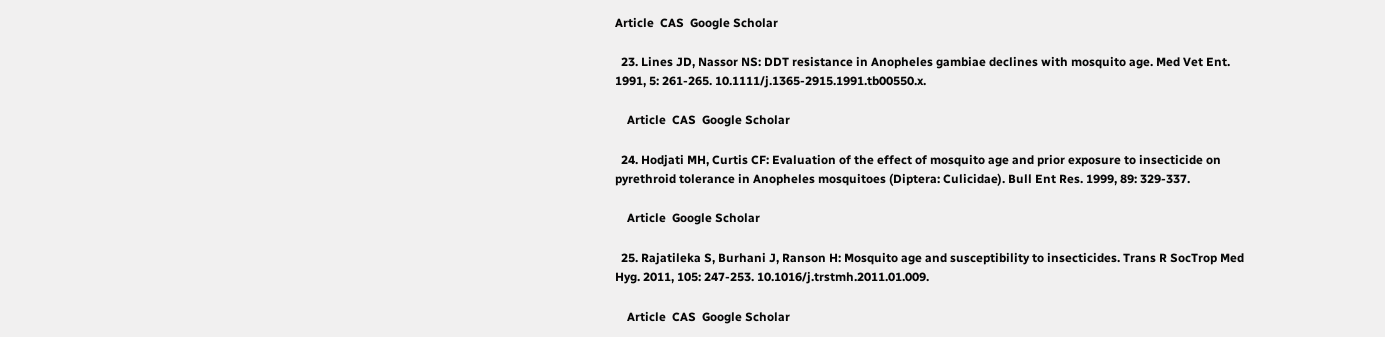Article  CAS  Google Scholar

  23. Lines JD, Nassor NS: DDT resistance in Anopheles gambiae declines with mosquito age. Med Vet Ent. 1991, 5: 261-265. 10.1111/j.1365-2915.1991.tb00550.x.

    Article  CAS  Google Scholar

  24. Hodjati MH, Curtis CF: Evaluation of the effect of mosquito age and prior exposure to insecticide on pyrethroid tolerance in Anopheles mosquitoes (Diptera: Culicidae). Bull Ent Res. 1999, 89: 329-337.

    Article  Google Scholar

  25. Rajatileka S, Burhani J, Ranson H: Mosquito age and susceptibility to insecticides. Trans R SocTrop Med Hyg. 2011, 105: 247-253. 10.1016/j.trstmh.2011.01.009.

    Article  CAS  Google Scholar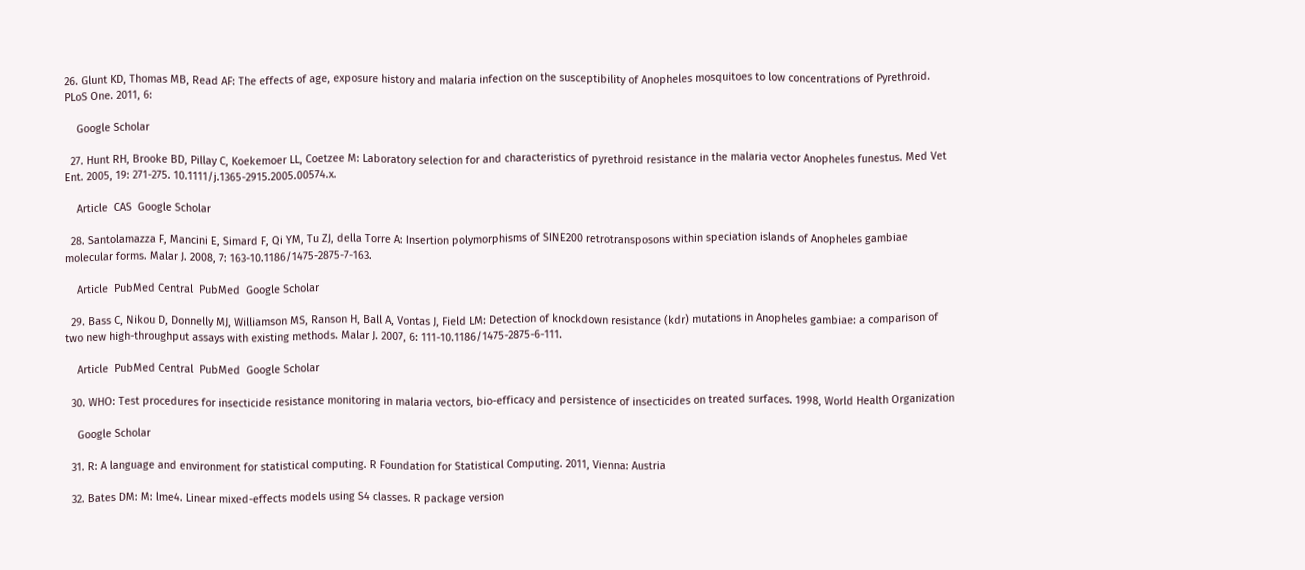26. Glunt KD, Thomas MB, Read AF: The effects of age, exposure history and malaria infection on the susceptibility of Anopheles mosquitoes to low concentrations of Pyrethroid. PLoS One. 2011, 6:

    Google Scholar

  27. Hunt RH, Brooke BD, Pillay C, Koekemoer LL, Coetzee M: Laboratory selection for and characteristics of pyrethroid resistance in the malaria vector Anopheles funestus. Med Vet Ent. 2005, 19: 271-275. 10.1111/j.1365-2915.2005.00574.x.

    Article  CAS  Google Scholar

  28. Santolamazza F, Mancini E, Simard F, Qi YM, Tu ZJ, della Torre A: Insertion polymorphisms of SINE200 retrotransposons within speciation islands of Anopheles gambiae molecular forms. Malar J. 2008, 7: 163-10.1186/1475-2875-7-163.

    Article  PubMed Central  PubMed  Google Scholar

  29. Bass C, Nikou D, Donnelly MJ, Williamson MS, Ranson H, Ball A, Vontas J, Field LM: Detection of knockdown resistance (kdr) mutations in Anopheles gambiae: a comparison of two new high-throughput assays with existing methods. Malar J. 2007, 6: 111-10.1186/1475-2875-6-111.

    Article  PubMed Central  PubMed  Google Scholar

  30. WHO: Test procedures for insecticide resistance monitoring in malaria vectors, bio-efficacy and persistence of insecticides on treated surfaces. 1998, World Health Organization

    Google Scholar

  31. R: A language and environment for statistical computing. R Foundation for Statistical Computing. 2011, Vienna: Austria

  32. Bates DM: M: lme4. Linear mixed-effects models using S4 classes. R package version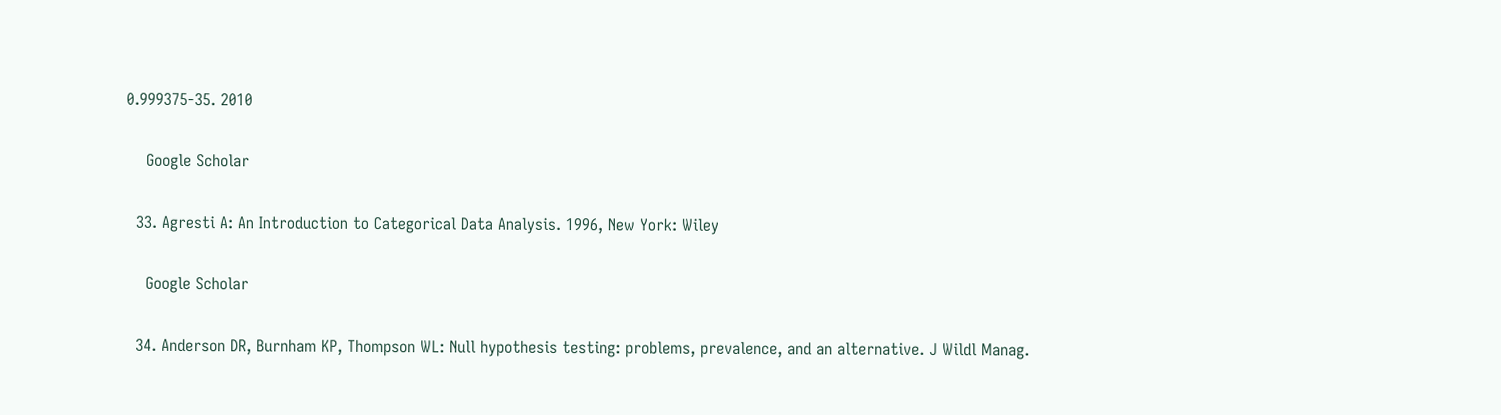0.999375-35. 2010

    Google Scholar

  33. Agresti A: An Introduction to Categorical Data Analysis. 1996, New York: Wiley

    Google Scholar

  34. Anderson DR, Burnham KP, Thompson WL: Null hypothesis testing: problems, prevalence, and an alternative. J Wildl Manag.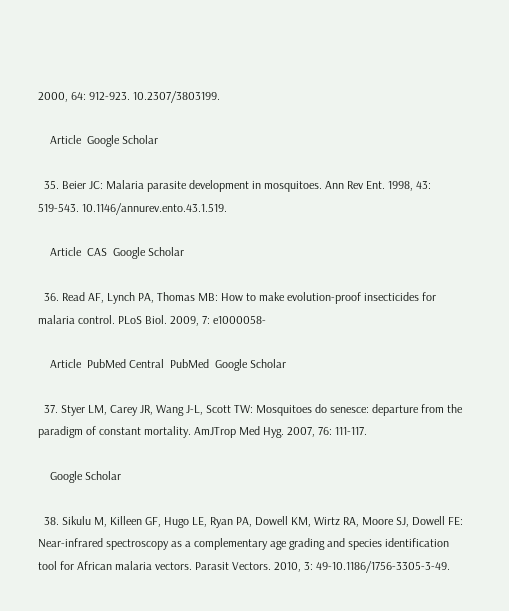2000, 64: 912-923. 10.2307/3803199.

    Article  Google Scholar

  35. Beier JC: Malaria parasite development in mosquitoes. Ann Rev Ent. 1998, 43: 519-543. 10.1146/annurev.ento.43.1.519.

    Article  CAS  Google Scholar

  36. Read AF, Lynch PA, Thomas MB: How to make evolution-proof insecticides for malaria control. PLoS Biol. 2009, 7: e1000058-

    Article  PubMed Central  PubMed  Google Scholar

  37. Styer LM, Carey JR, Wang J-L, Scott TW: Mosquitoes do senesce: departure from the paradigm of constant mortality. AmJTrop Med Hyg. 2007, 76: 111-117.

    Google Scholar

  38. Sikulu M, Killeen GF, Hugo LE, Ryan PA, Dowell KM, Wirtz RA, Moore SJ, Dowell FE: Near-infrared spectroscopy as a complementary age grading and species identification tool for African malaria vectors. Parasit Vectors. 2010, 3: 49-10.1186/1756-3305-3-49.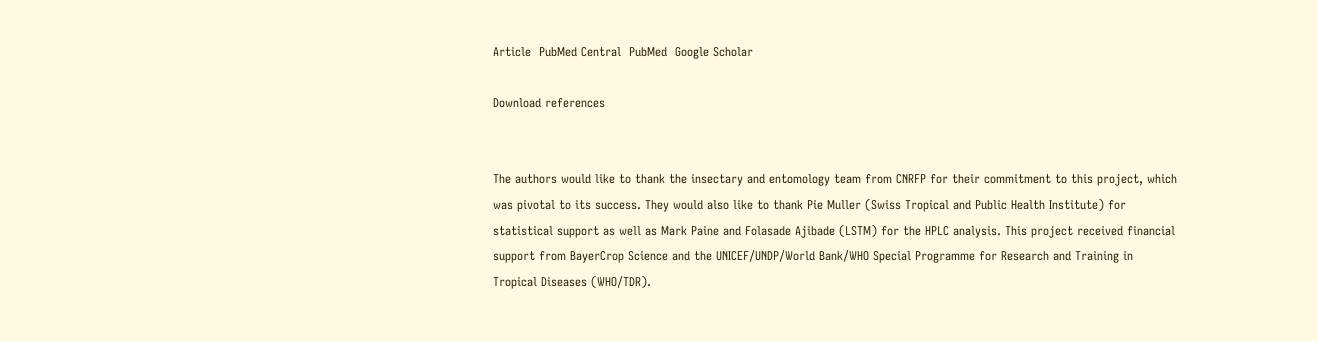Article  PubMed Central  PubMed  Google Scholar

Download references


The authors would like to thank the insectary and entomology team from CNRFP for their commitment to this project, which was pivotal to its success. They would also like to thank Pie Muller (Swiss Tropical and Public Health Institute) for statistical support as well as Mark Paine and Folasade Ajibade (LSTM) for the HPLC analysis. This project received financial support from BayerCrop Science and the UNICEF/UNDP/World Bank/WHO Special Programme for Research and Training in Tropical Diseases (WHO/TDR).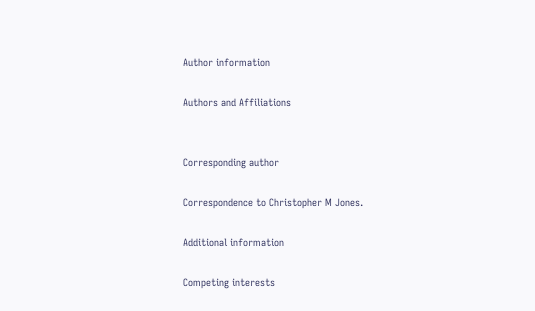Author information

Authors and Affiliations


Corresponding author

Correspondence to Christopher M Jones.

Additional information

Competing interests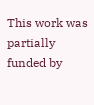This work was partially funded by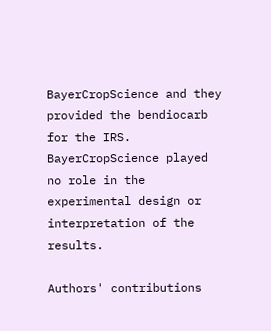BayerCropScience and they provided the bendiocarb for the IRS. BayerCropScience played no role in the experimental design or interpretation of the results.

Authors' contributions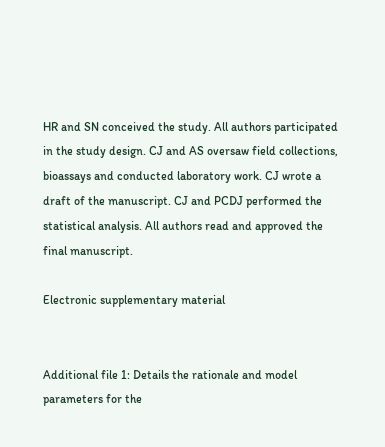HR and SN conceived the study. All authors participated in the study design. CJ and AS oversaw field collections, bioassays and conducted laboratory work. CJ wrote a draft of the manuscript. CJ and PCDJ performed the statistical analysis. All authors read and approved the final manuscript.

Electronic supplementary material


Additional file 1: Details the rationale and model parameters for the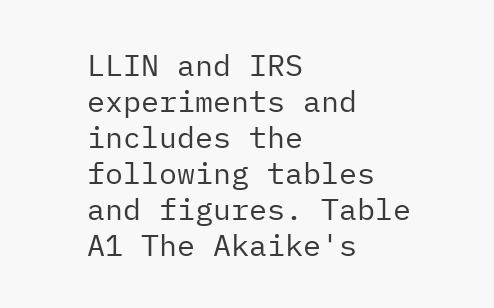LLIN and IRS experiments and includes the following tables and figures. Table A1 The Akaike's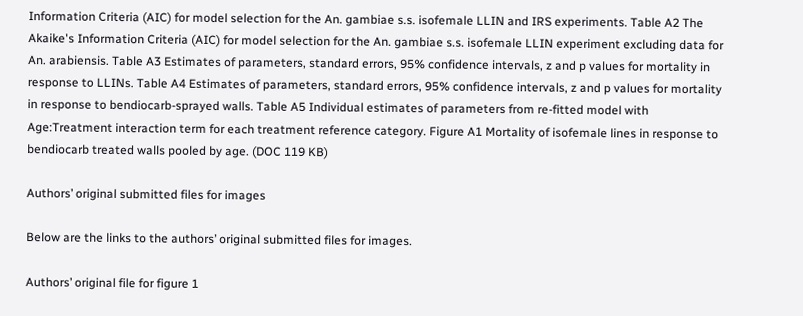Information Criteria (AIC) for model selection for the An. gambiae s.s. isofemale LLIN and IRS experiments. Table A2 The Akaike's Information Criteria (AIC) for model selection for the An. gambiae s.s. isofemale LLIN experiment excluding data for An. arabiensis. Table A3 Estimates of parameters, standard errors, 95% confidence intervals, z and p values for mortality in response to LLINs. Table A4 Estimates of parameters, standard errors, 95% confidence intervals, z and p values for mortality in response to bendiocarb-sprayed walls. Table A5 Individual estimates of parameters from re-fitted model with Age:Treatment interaction term for each treatment reference category. Figure A1 Mortality of isofemale lines in response to bendiocarb treated walls pooled by age. (DOC 119 KB)

Authors’ original submitted files for images

Below are the links to the authors’ original submitted files for images.

Authors’ original file for figure 1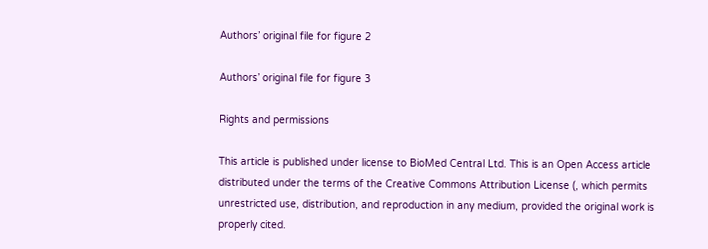Authors’ original file for figure 2

Authors’ original file for figure 3

Rights and permissions

This article is published under license to BioMed Central Ltd. This is an Open Access article distributed under the terms of the Creative Commons Attribution License (, which permits unrestricted use, distribution, and reproduction in any medium, provided the original work is properly cited.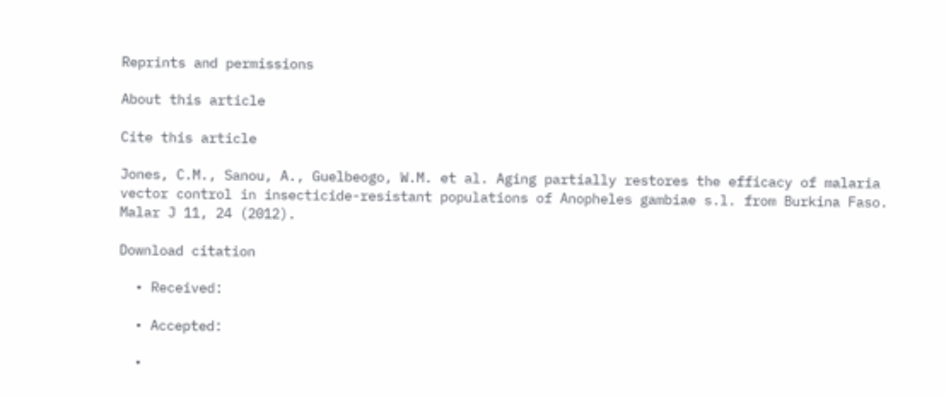Reprints and permissions

About this article

Cite this article

Jones, C.M., Sanou, A., Guelbeogo, W.M. et al. Aging partially restores the efficacy of malaria vector control in insecticide-resistant populations of Anopheles gambiae s.l. from Burkina Faso. Malar J 11, 24 (2012).

Download citation

  • Received:

  • Accepted:

  •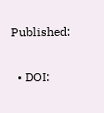Published:

  • DOI: